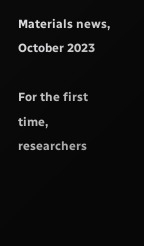Materials news, October 2023

For the first time, researchers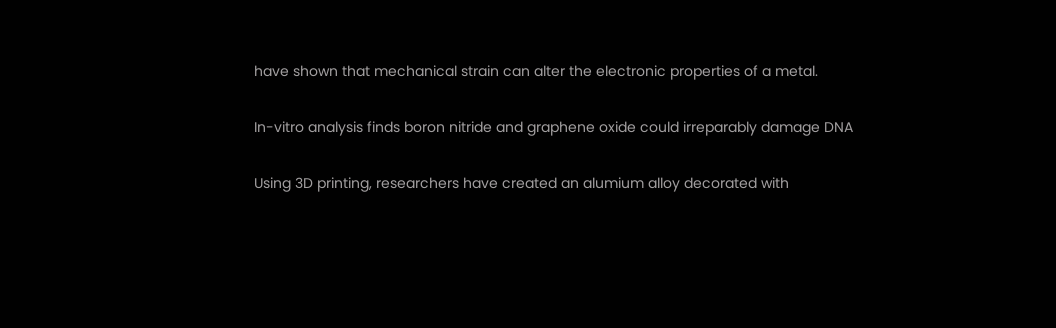have shown that mechanical strain can alter the electronic properties of a metal.

In-vitro analysis finds boron nitride and graphene oxide could irreparably damage DNA

Using 3D printing, researchers have created an alumium alloy decorated with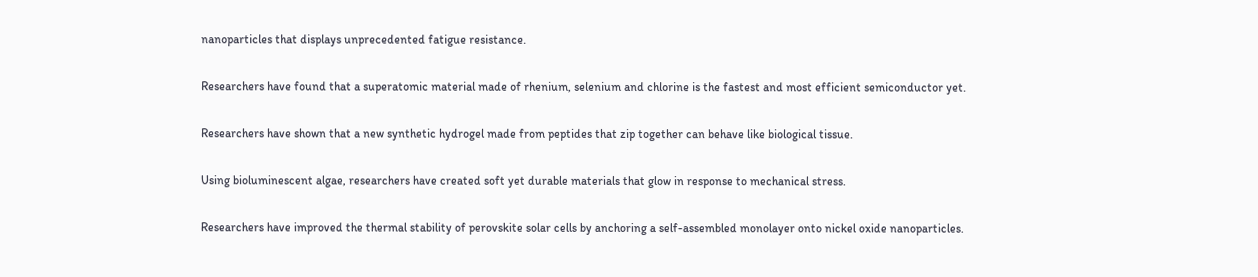nanoparticles that displays unprecedented fatigue resistance.

Researchers have found that a superatomic material made of rhenium, selenium and chlorine is the fastest and most efficient semiconductor yet.

Researchers have shown that a new synthetic hydrogel made from peptides that zip together can behave like biological tissue.

Using bioluminescent algae, researchers have created soft yet durable materials that glow in response to mechanical stress.

Researchers have improved the thermal stability of perovskite solar cells by anchoring a self-assembled monolayer onto nickel oxide nanoparticles.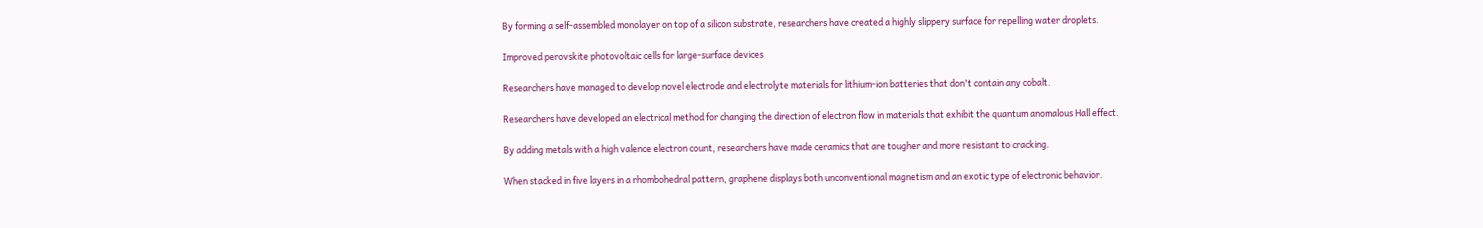By forming a self-assembled monolayer on top of a silicon substrate, researchers have created a highly slippery surface for repelling water droplets.

Improved perovskite photovoltaic cells for large-surface devices

Researchers have managed to develop novel electrode and electrolyte materials for lithium-ion batteries that don't contain any cobalt.

Researchers have developed an electrical method for changing the direction of electron flow in materials that exhibit the quantum anomalous Hall effect.

By adding metals with a high valence electron count, researchers have made ceramics that are tougher and more resistant to cracking.

When stacked in five layers in a rhombohedral pattern, graphene displays both unconventional magnetism and an exotic type of electronic behavior.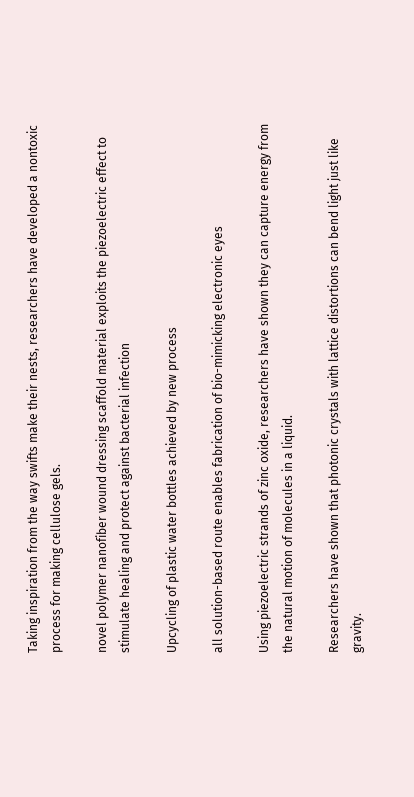Taking inspiration from the way swifts make their nests, researchers have developed a nontoxic process for making cellulose gels.

novel polymer nanofiber wound dressing scaffold material exploits the piezoelectric effect to stimulate healing and protect against bacterial infection

Upcycling of plastic water bottles achieved by new process

all solution-based route enables fabrication of bio-mimicking electronic eyes

Using piezoelectric strands of zinc oxide, researchers have shown they can capture energy from the natural motion of molecules in a liquid.

Researchers have shown that photonic crystals with lattice distortions can bend light just like gravity.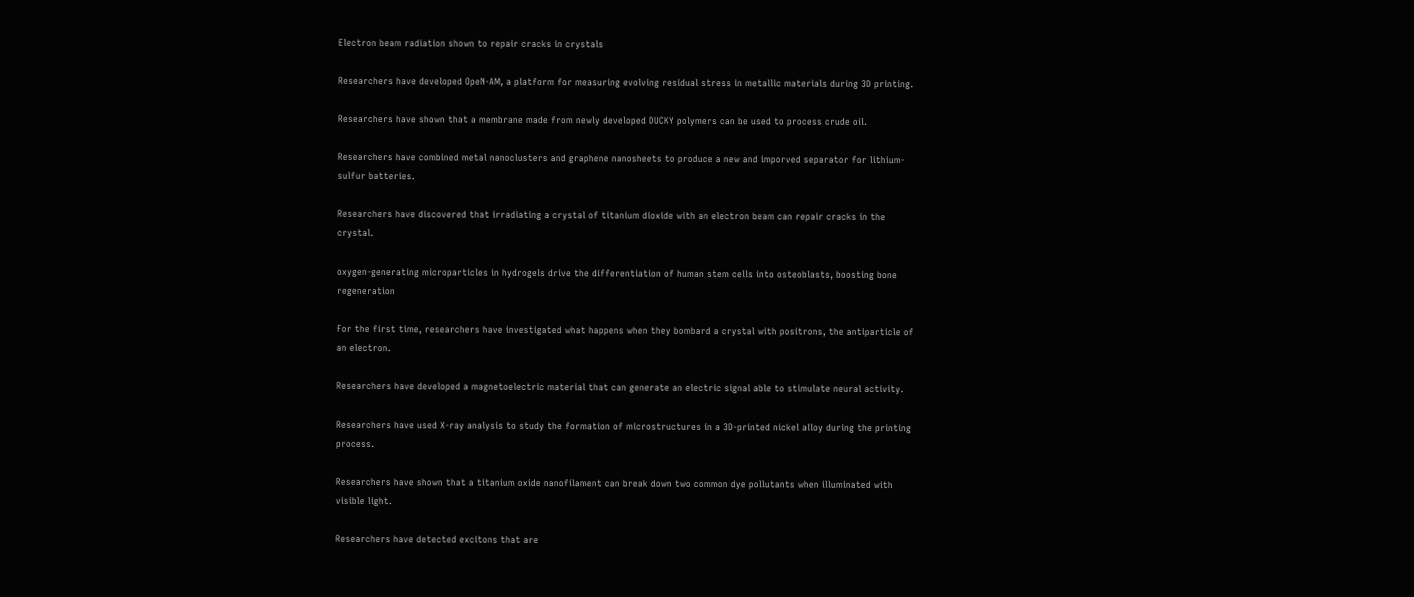Electron beam radiation shown to repair cracks in crystals

Researchers have developed OpeN-AM, a platform for measuring evolving residual stress in metallic materials during 3D printing.

Researchers have shown that a membrane made from newly developed DUCKY polymers can be used to process crude oil.

Researchers have combined metal nanoclusters and graphene nanosheets to produce a new and imporved separator for lithium-sulfur batteries.

Researchers have discovered that irradiating a crystal of titanium dioxide with an electron beam can repair cracks in the crystal.

oxygen-generating microparticles in hydrogels drive the differentiation of human stem cells into osteoblasts, boosting bone regeneration

For the first time, researchers have investigated what happens when they bombard a crystal with positrons, the antiparticle of an electron.

Researchers have developed a magnetoelectric material that can generate an electric signal able to stimulate neural activity.

Researchers have used X-ray analysis to study the formation of microstructures in a 3D-printed nickel alloy during the printing process.

Researchers have shown that a titanium oxide nanofilament can break down two common dye pollutants when illuminated with visible light.

Researchers have detected excitons that are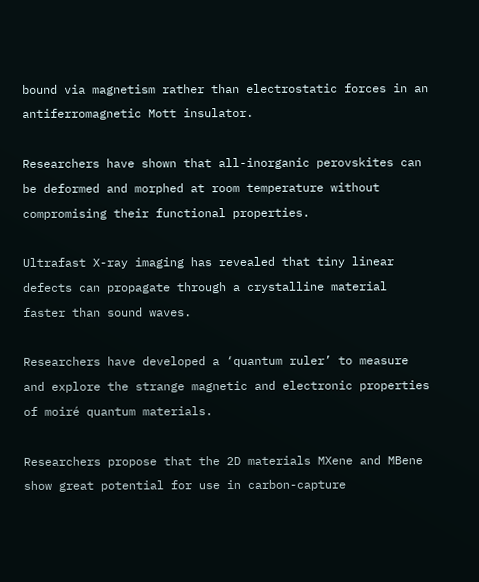bound via magnetism rather than electrostatic forces in an antiferromagnetic Mott insulator.

Researchers have shown that all-inorganic perovskites can be deformed and morphed at room temperature without compromising their functional properties.

Ultrafast X-ray imaging has revealed that tiny linear defects can propagate through a crystalline material faster than sound waves.

Researchers have developed a ‘quantum ruler’ to measure and explore the strange magnetic and electronic properties of moiré quantum materials.

Researchers propose that the 2D materials MXene and MBene show great potential for use in carbon-capture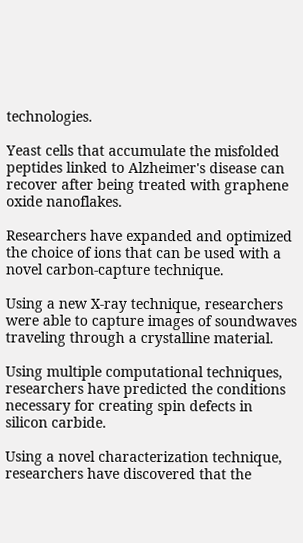technologies.

Yeast cells that accumulate the misfolded peptides linked to Alzheimer's disease can recover after being treated with graphene oxide nanoflakes.

Researchers have expanded and optimized the choice of ions that can be used with a novel carbon-capture technique.

Using a new X-ray technique, researchers were able to capture images of soundwaves traveling through a crystalline material.

Using multiple computational techniques, researchers have predicted the conditions necessary for creating spin defects in silicon carbide.

Using a novel characterization technique, researchers have discovered that the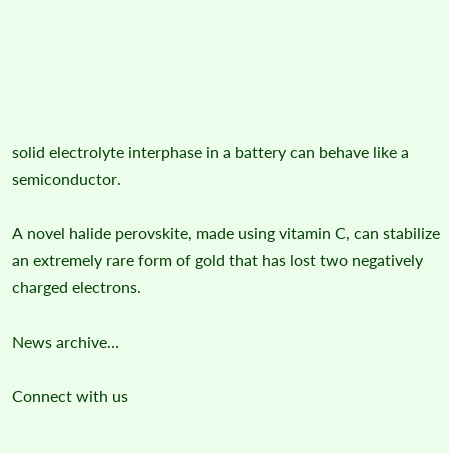solid electrolyte interphase in a battery can behave like a semiconductor.

A novel halide perovskite, made using vitamin C, can stabilize an extremely rare form of gold that has lost two negatively charged electrons.

News archive…

Connect with us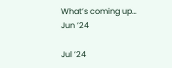What’s coming up…
Jun ’24

Jul ’24